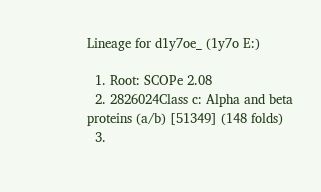Lineage for d1y7oe_ (1y7o E:)

  1. Root: SCOPe 2.08
  2. 2826024Class c: Alpha and beta proteins (a/b) [51349] (148 folds)
  3.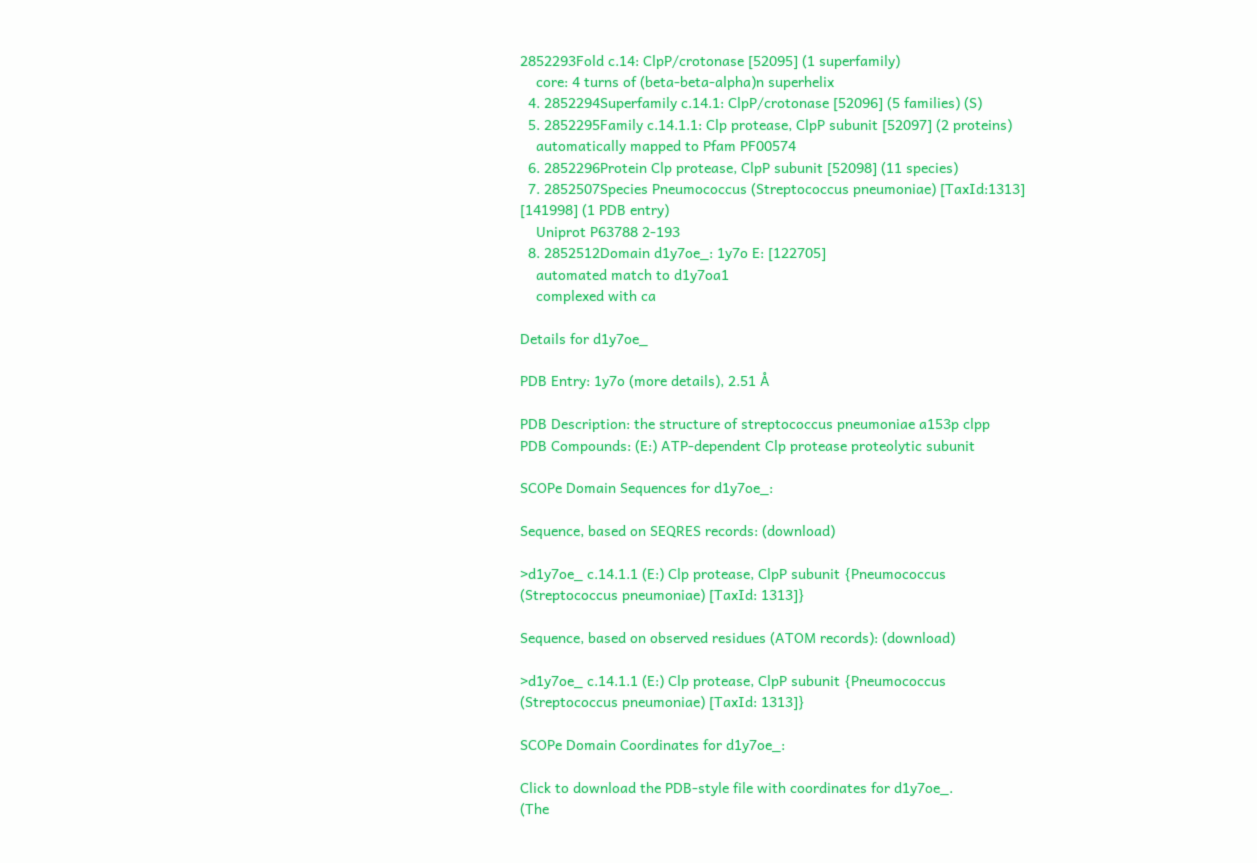2852293Fold c.14: ClpP/crotonase [52095] (1 superfamily)
    core: 4 turns of (beta-beta-alpha)n superhelix
  4. 2852294Superfamily c.14.1: ClpP/crotonase [52096] (5 families) (S)
  5. 2852295Family c.14.1.1: Clp protease, ClpP subunit [52097] (2 proteins)
    automatically mapped to Pfam PF00574
  6. 2852296Protein Clp protease, ClpP subunit [52098] (11 species)
  7. 2852507Species Pneumococcus (Streptococcus pneumoniae) [TaxId:1313] [141998] (1 PDB entry)
    Uniprot P63788 2-193
  8. 2852512Domain d1y7oe_: 1y7o E: [122705]
    automated match to d1y7oa1
    complexed with ca

Details for d1y7oe_

PDB Entry: 1y7o (more details), 2.51 Å

PDB Description: the structure of streptococcus pneumoniae a153p clpp
PDB Compounds: (E:) ATP-dependent Clp protease proteolytic subunit

SCOPe Domain Sequences for d1y7oe_:

Sequence, based on SEQRES records: (download)

>d1y7oe_ c.14.1.1 (E:) Clp protease, ClpP subunit {Pneumococcus (Streptococcus pneumoniae) [TaxId: 1313]}

Sequence, based on observed residues (ATOM records): (download)

>d1y7oe_ c.14.1.1 (E:) Clp protease, ClpP subunit {Pneumococcus (Streptococcus pneumoniae) [TaxId: 1313]}

SCOPe Domain Coordinates for d1y7oe_:

Click to download the PDB-style file with coordinates for d1y7oe_.
(The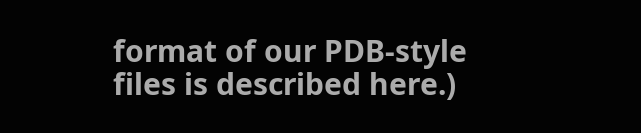format of our PDB-style files is described here.)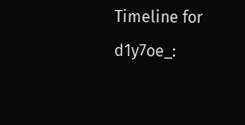Timeline for d1y7oe_: